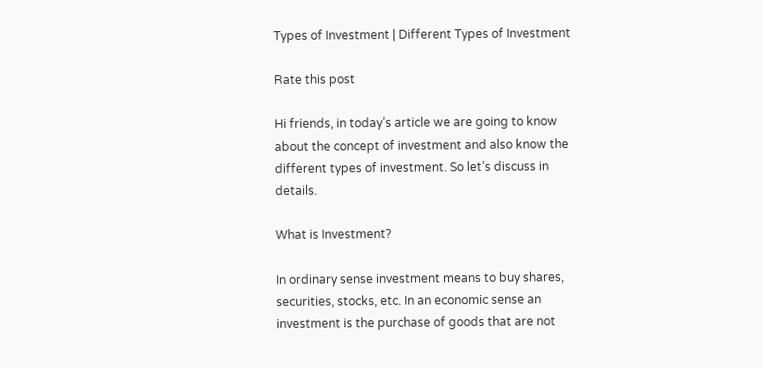Types of Investment | Different Types of Investment

Rate this post

Hi friends, in today’s article we are going to know about the concept of investment and also know the different types of investment. So let’s discuss in details.

What is Investment?

In ordinary sense investment means to buy shares, securities, stocks, etc. In an economic sense an investment is the purchase of goods that are not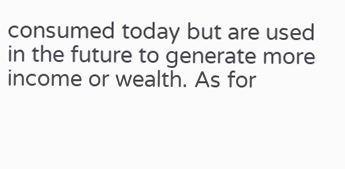consumed today but are used in the future to generate more income or wealth. As for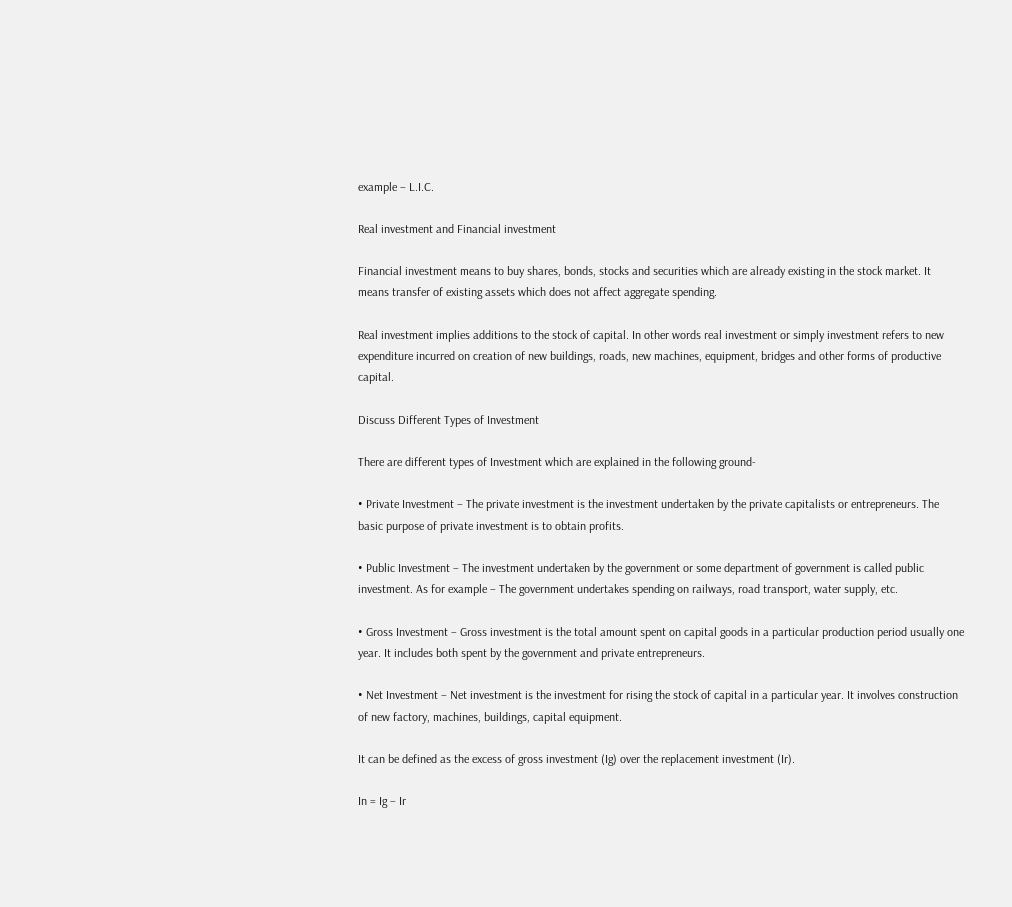example – L.I.C.

Real investment and Financial investment

Financial investment means to buy shares, bonds, stocks and securities which are already existing in the stock market. It means transfer of existing assets which does not affect aggregate spending.

Real investment implies additions to the stock of capital. In other words real investment or simply investment refers to new expenditure incurred on creation of new buildings, roads, new machines, equipment, bridges and other forms of productive capital.

Discuss Different Types of Investment

There are different types of Investment which are explained in the following ground-

• Private Investment – The private investment is the investment undertaken by the private capitalists or entrepreneurs. The basic purpose of private investment is to obtain profits.

• Public Investment – The investment undertaken by the government or some department of government is called public investment. As for example – The government undertakes spending on railways, road transport, water supply, etc.

• Gross Investment – Gross investment is the total amount spent on capital goods in a particular production period usually one year. It includes both spent by the government and private entrepreneurs.

• Net Investment – Net investment is the investment for rising the stock of capital in a particular year. It involves construction of new factory, machines, buildings, capital equipment.

It can be defined as the excess of gross investment (Ig) over the replacement investment (Ir).

In = Ig – Ir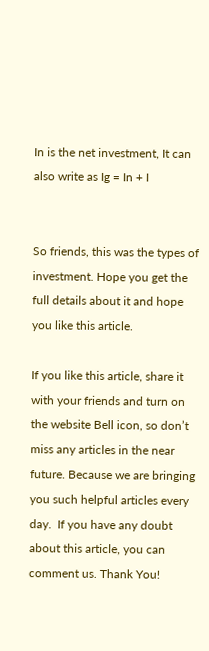In is the net investment, It can also write as Ig = In + I


So friends, this was the types of investment. Hope you get the full details about it and hope you like this article.

If you like this article, share it with your friends and turn on the website Bell icon, so don’t miss any articles in the near future. Because we are bringing you such helpful articles every day.  If you have any doubt about this article, you can comment us. Thank You!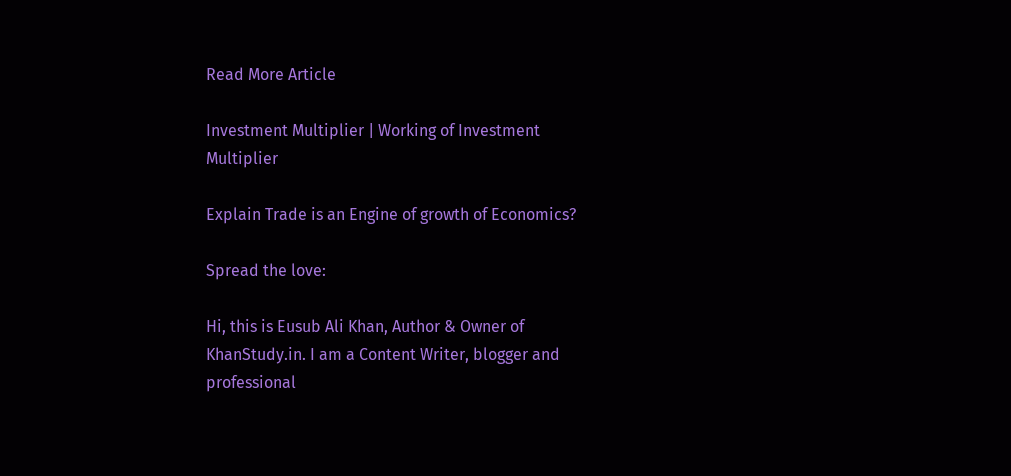Read More Article

Investment Multiplier | Working of Investment Multiplier

Explain Trade is an Engine of growth of Economics?

Spread the love:

Hi, this is Eusub Ali Khan, Author & Owner of KhanStudy.in. I am a Content Writer, blogger and professional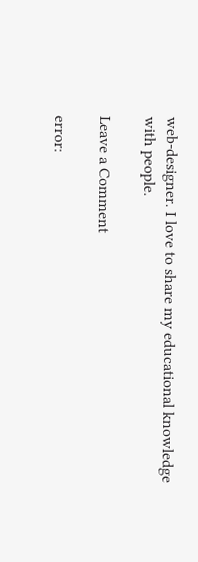web-designer. I love to share my educational knowledge with people.

Leave a Comment

error: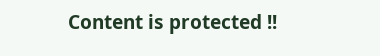Content is protected !!